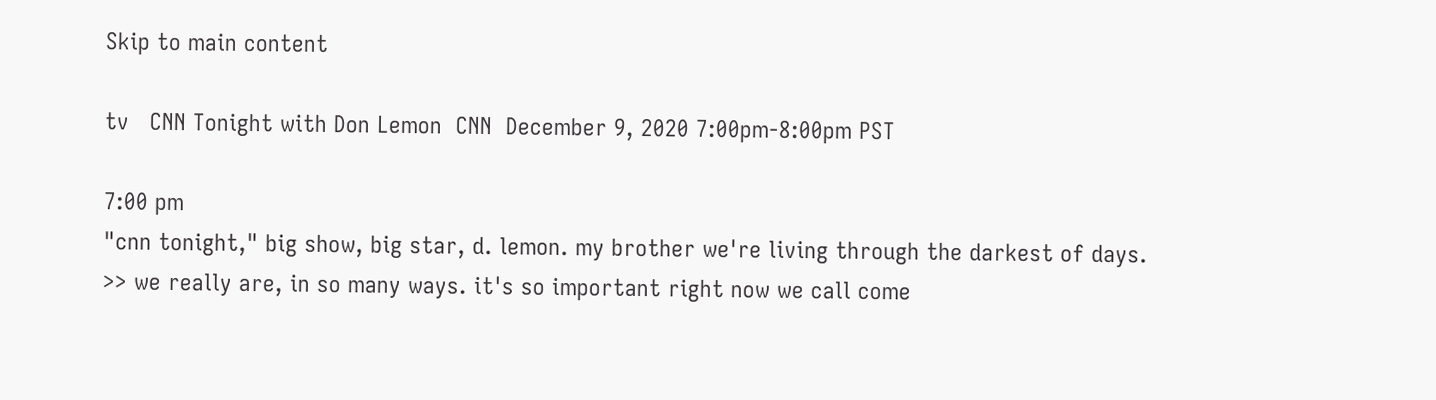Skip to main content

tv   CNN Tonight with Don Lemon  CNN  December 9, 2020 7:00pm-8:00pm PST

7:00 pm
"cnn tonight," big show, big star, d. lemon. my brother we're living through the darkest of days. >> we really are, in so many ways. it's so important right now we call come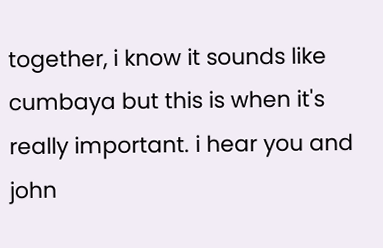together, i know it sounds like cumbaya but this is when it's really important. i hear you and john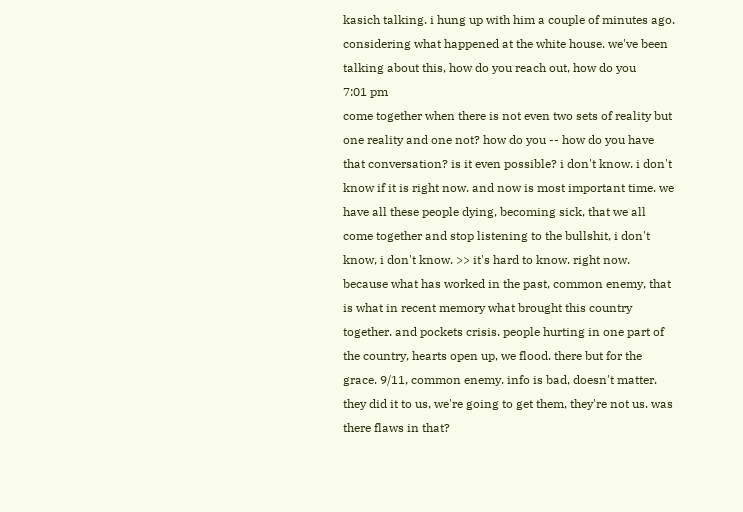kasich talking. i hung up with him a couple of minutes ago. considering what happened at the white house. we've been talking about this, how do you reach out, how do you
7:01 pm
come together when there is not even two sets of reality but one reality and one not? how do you -- how do you have that conversation? is it even possible? i don't know. i don't know if it is right now. and now is most important time. we have all these people dying, becoming sick, that we all come together and stop listening to the bullshit, i don't know, i don't know. >> it's hard to know. right now. because what has worked in the past, common enemy, that is what in recent memory what brought this country together. and pockets crisis. people hurting in one part of the country, hearts open up, we flood. there but for the grace. 9/11, common enemy. info is bad, doesn't matter. they did it to us, we're going to get them, they're not us. was there flaws in that?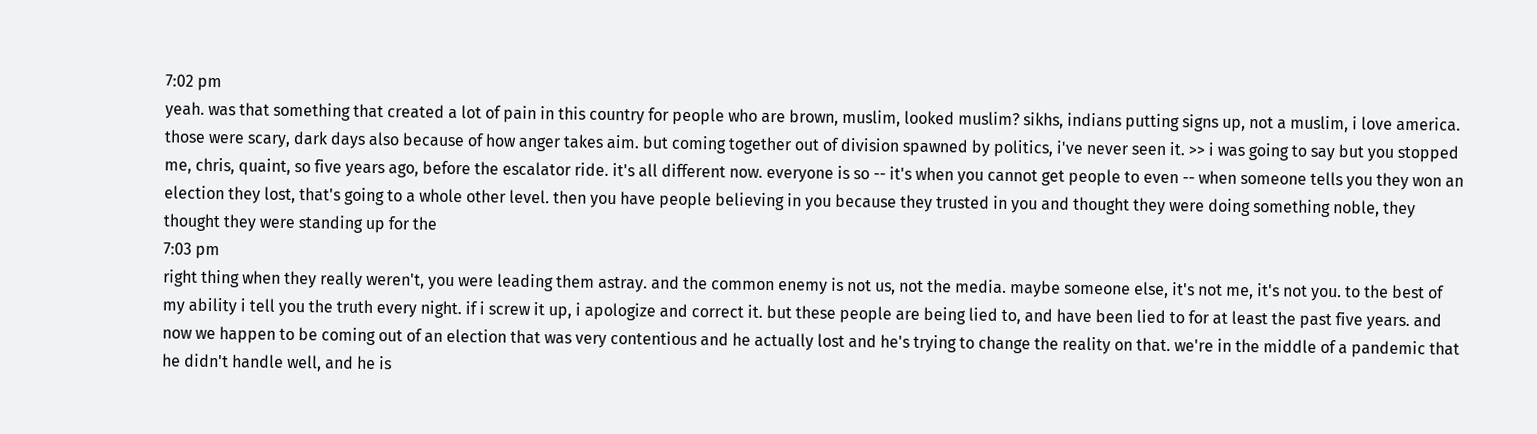7:02 pm
yeah. was that something that created a lot of pain in this country for people who are brown, muslim, looked muslim? sikhs, indians putting signs up, not a muslim, i love america. those were scary, dark days also because of how anger takes aim. but coming together out of division spawned by politics, i've never seen it. >> i was going to say but you stopped me, chris, quaint, so five years ago, before the escalator ride. it's all different now. everyone is so -- it's when you cannot get people to even -- when someone tells you they won an election they lost, that's going to a whole other level. then you have people believing in you because they trusted in you and thought they were doing something noble, they thought they were standing up for the
7:03 pm
right thing when they really weren't, you were leading them astray. and the common enemy is not us, not the media. maybe someone else, it's not me, it's not you. to the best of my ability i tell you the truth every night. if i screw it up, i apologize and correct it. but these people are being lied to, and have been lied to for at least the past five years. and now we happen to be coming out of an election that was very contentious and he actually lost and he's trying to change the reality on that. we're in the middle of a pandemic that he didn't handle well, and he is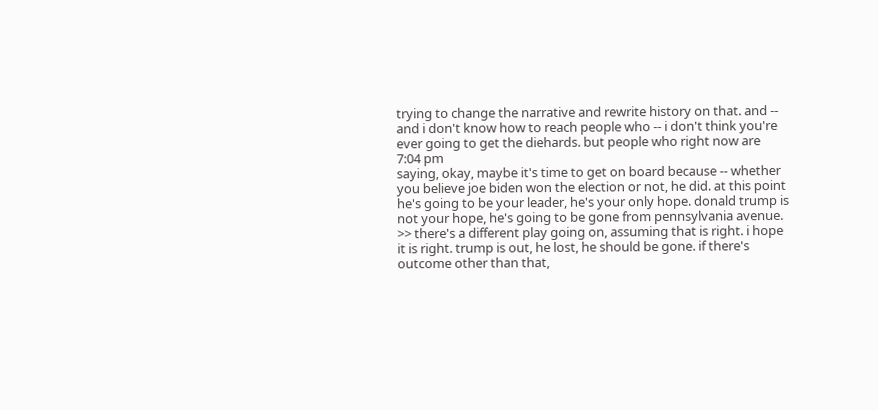trying to change the narrative and rewrite history on that. and -- and i don't know how to reach people who -- i don't think you're ever going to get the diehards. but people who right now are
7:04 pm
saying, okay, maybe it's time to get on board because -- whether you believe joe biden won the election or not, he did. at this point he's going to be your leader, he's your only hope. donald trump is not your hope, he's going to be gone from pennsylvania avenue. >> there's a different play going on, assuming that is right. i hope it is right. trump is out, he lost, he should be gone. if there's outcome other than that,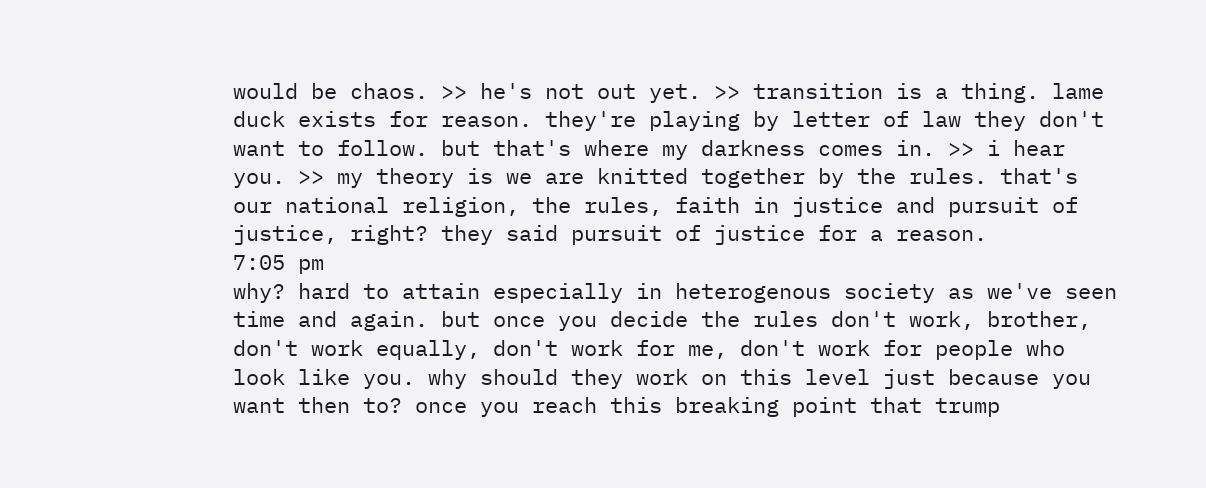would be chaos. >> he's not out yet. >> transition is a thing. lame duck exists for reason. they're playing by letter of law they don't want to follow. but that's where my darkness comes in. >> i hear you. >> my theory is we are knitted together by the rules. that's our national religion, the rules, faith in justice and pursuit of justice, right? they said pursuit of justice for a reason.
7:05 pm
why? hard to attain especially in heterogenous society as we've seen time and again. but once you decide the rules don't work, brother, don't work equally, don't work for me, don't work for people who look like you. why should they work on this level just because you want then to? once you reach this breaking point that trump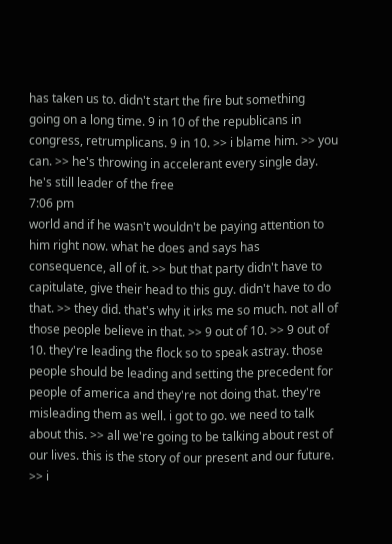has taken us to. didn't start the fire but something going on a long time. 9 in 10 of the republicans in congress, retrumplicans. 9 in 10. >> i blame him. >> you can. >> he's throwing in accelerant every single day. he's still leader of the free
7:06 pm
world and if he wasn't wouldn't be paying attention to him right now. what he does and says has consequence, all of it. >> but that party didn't have to capitulate, give their head to this guy. didn't have to do that. >> they did. that's why it irks me so much. not all of those people believe in that. >> 9 out of 10. >> 9 out of 10. they're leading the flock so to speak astray. those people should be leading and setting the precedent for people of america and they're not doing that. they're misleading them as well. i got to go. we need to talk about this. >> all we're going to be talking about rest of our lives. this is the story of our present and our future. >> i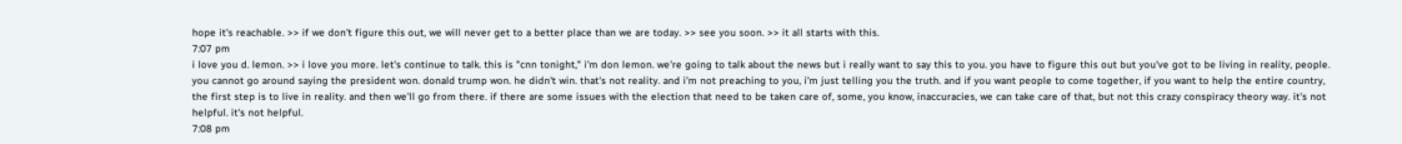hope it's reachable. >> if we don't figure this out, we will never get to a better place than we are today. >> see you soon. >> it all starts with this.
7:07 pm
i love you d. lemon. >> i love you more. let's continue to talk. this is "cnn tonight," i'm don lemon. we're going to talk about the news but i really want to say this to you. you have to figure this out but you've got to be living in reality, people. you cannot go around saying the president won. donald trump won. he didn't win. that's not reality. and i'm not preaching to you, i'm just telling you the truth. and if you want people to come together, if you want to help the entire country, the first step is to live in reality. and then we'll go from there. if there are some issues with the election that need to be taken care of, some, you know, inaccuracies, we can take care of that, but not this crazy conspiracy theory way. it's not helpful. it's not helpful.
7:08 pm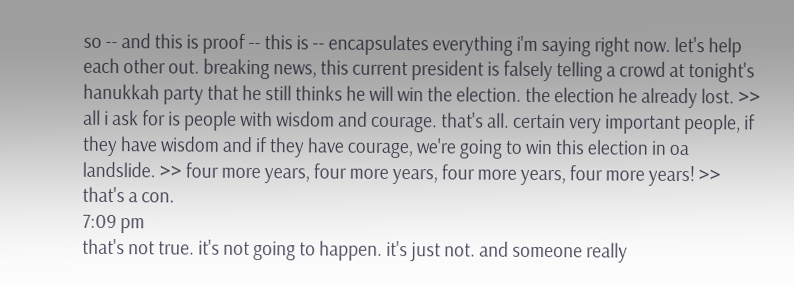so -- and this is proof -- this is -- encapsulates everything i'm saying right now. let's help each other out. breaking news, this current president is falsely telling a crowd at tonight's hanukkah party that he still thinks he will win the election. the election he already lost. >> all i ask for is people with wisdom and courage. that's all. certain very important people, if they have wisdom and if they have courage, we're going to win this election in oa landslide. >> four more years, four more years, four more years, four more years! >> that's a con.
7:09 pm
that's not true. it's not going to happen. it's just not. and someone really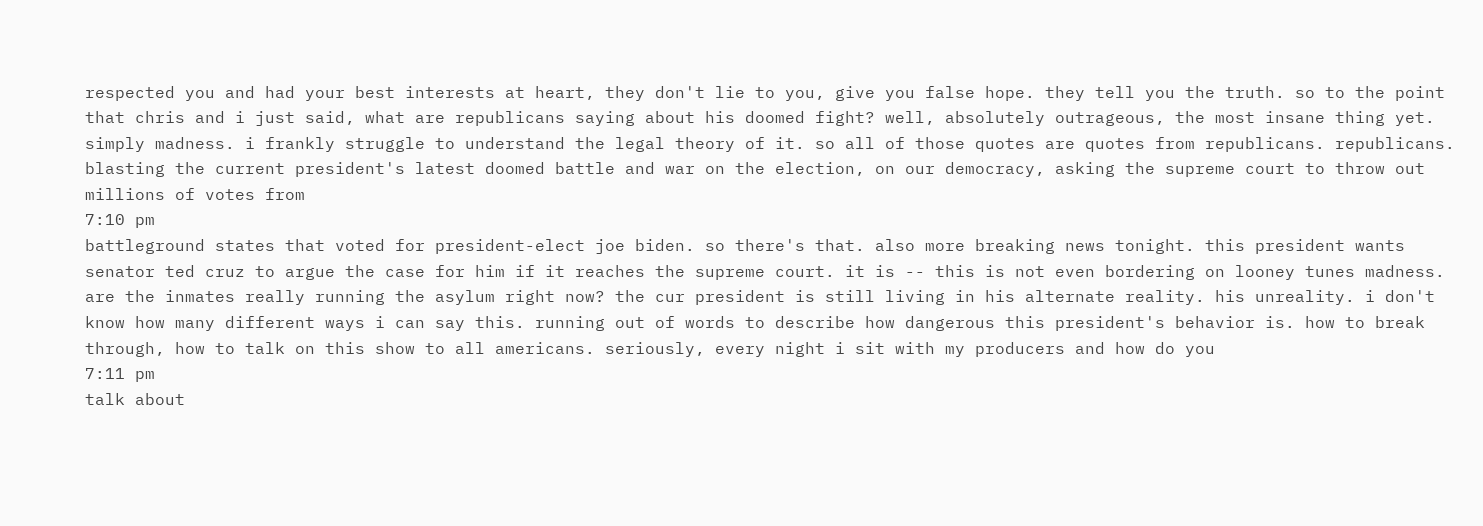respected you and had your best interests at heart, they don't lie to you, give you false hope. they tell you the truth. so to the point that chris and i just said, what are republicans saying about his doomed fight? well, absolutely outrageous, the most insane thing yet. simply madness. i frankly struggle to understand the legal theory of it. so all of those quotes are quotes from republicans. republicans. blasting the current president's latest doomed battle and war on the election, on our democracy, asking the supreme court to throw out millions of votes from
7:10 pm
battleground states that voted for president-elect joe biden. so there's that. also more breaking news tonight. this president wants senator ted cruz to argue the case for him if it reaches the supreme court. it is -- this is not even bordering on looney tunes madness. are the inmates really running the asylum right now? the cur president is still living in his alternate reality. his unreality. i don't know how many different ways i can say this. running out of words to describe how dangerous this president's behavior is. how to break through, how to talk on this show to all americans. seriously, every night i sit with my producers and how do you
7:11 pm
talk about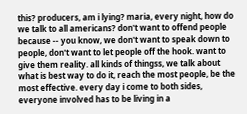this? producers, am i lying? maria, every night, how do we talk to all americans? don't want to offend people because -- you know, we don't want to speak down to people, don't want to let people off the hook. want to give them reality. all kinds of thingss, we talk about what is best way to do it, reach the most people, be the most effective. every day i come to both sides, everyone involved has to be living in a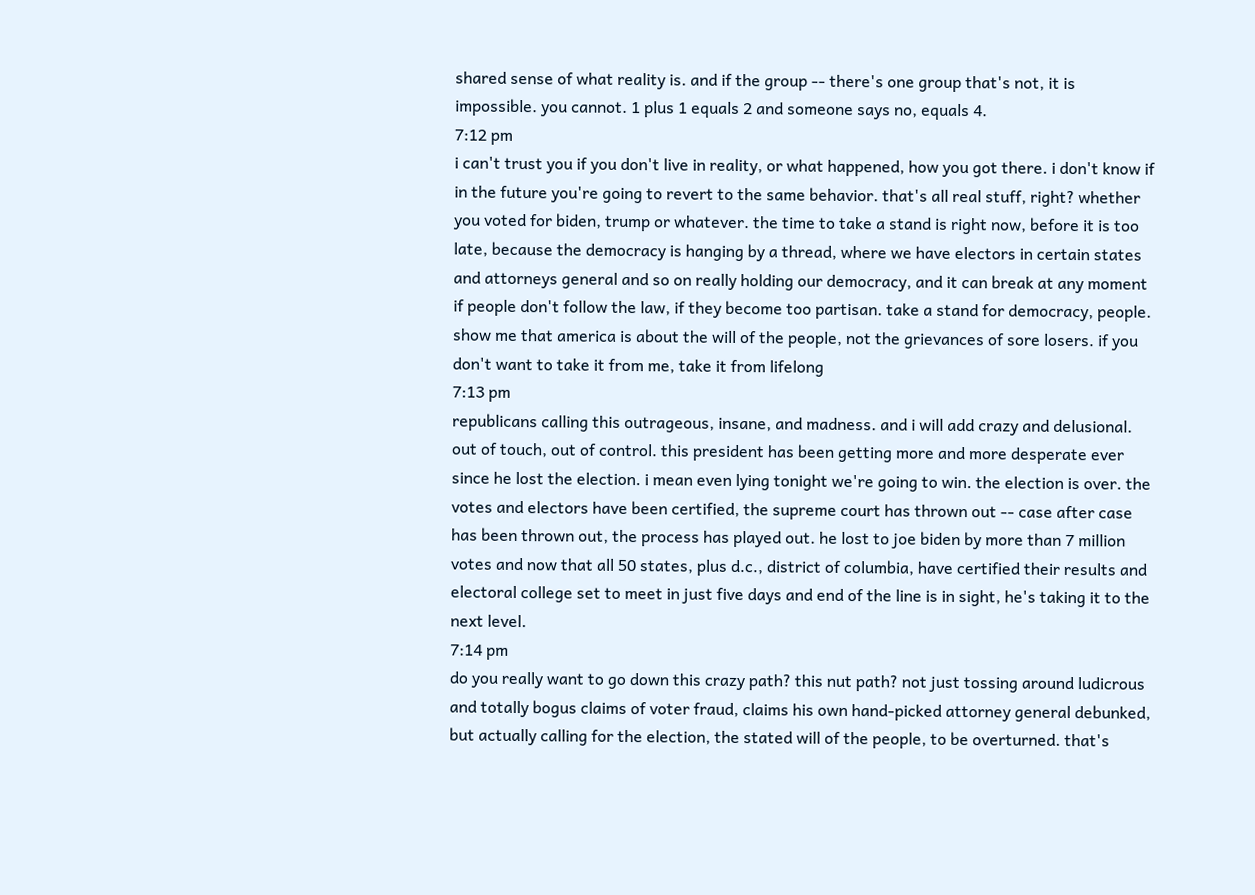shared sense of what reality is. and if the group -- there's one group that's not, it is impossible. you cannot. 1 plus 1 equals 2 and someone says no, equals 4.
7:12 pm
i can't trust you if you don't live in reality, or what happened, how you got there. i don't know if in the future you're going to revert to the same behavior. that's all real stuff, right? whether you voted for biden, trump or whatever. the time to take a stand is right now, before it is too late, because the democracy is hanging by a thread, where we have electors in certain states and attorneys general and so on really holding our democracy, and it can break at any moment if people don't follow the law, if they become too partisan. take a stand for democracy, people. show me that america is about the will of the people, not the grievances of sore losers. if you don't want to take it from me, take it from lifelong
7:13 pm
republicans calling this outrageous, insane, and madness. and i will add crazy and delusional. out of touch, out of control. this president has been getting more and more desperate ever since he lost the election. i mean even lying tonight we're going to win. the election is over. the votes and electors have been certified, the supreme court has thrown out -- case after case has been thrown out, the process has played out. he lost to joe biden by more than 7 million votes and now that all 50 states, plus d.c., district of columbia, have certified their results and electoral college set to meet in just five days and end of the line is in sight, he's taking it to the next level.
7:14 pm
do you really want to go down this crazy path? this nut path? not just tossing around ludicrous and totally bogus claims of voter fraud, claims his own hand-picked attorney general debunked, but actually calling for the election, the stated will of the people, to be overturned. that's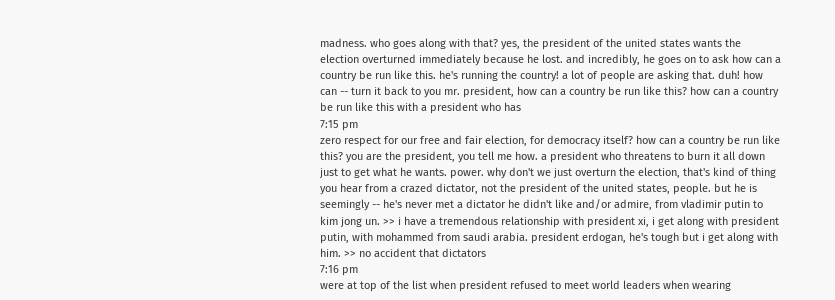madness. who goes along with that? yes, the president of the united states wants the election overturned immediately because he lost. and incredibly, he goes on to ask how can a country be run like this. he's running the country! a lot of people are asking that. duh! how can -- turn it back to you mr. president, how can a country be run like this? how can a country be run like this with a president who has
7:15 pm
zero respect for our free and fair election, for democracy itself? how can a country be run like this? you are the president, you tell me how. a president who threatens to burn it all down just to get what he wants. power. why don't we just overturn the election, that's kind of thing you hear from a crazed dictator, not the president of the united states, people. but he is seemingly -- he's never met a dictator he didn't like and/or admire, from vladimir putin to kim jong un. >> i have a tremendous relationship with president xi, i get along with president putin, with mohammed from saudi arabia. president erdogan, he's tough but i get along with him. >> no accident that dictators
7:16 pm
were at top of the list when president refused to meet world leaders when wearing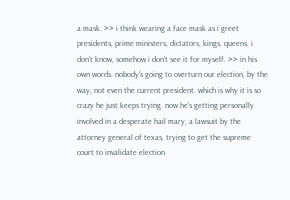a mask. >> i think wearing a face mask as i greet presidents, prime ministers, dictators, kings, queens, i don't know, somehow i don't see it for myself. >> in his own words. nobody's going to overturn our election, by the way, not even the current president. which is why it is so crazy he just keeps trying. now he's getting personally involved in a desperate hail mary, a lawsuit by the attorney general of texas, trying to get the supreme court to invalidate election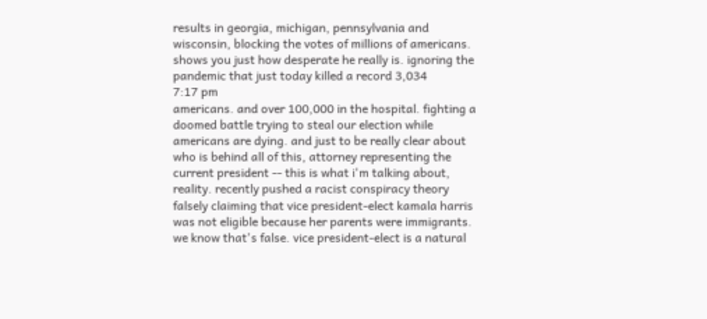results in georgia, michigan, pennsylvania and wisconsin, blocking the votes of millions of americans. shows you just how desperate he really is. ignoring the pandemic that just today killed a record 3,034
7:17 pm
americans. and over 100,000 in the hospital. fighting a doomed battle trying to steal our election while americans are dying. and just to be really clear about who is behind all of this, attorney representing the current president -- this is what i'm talking about, reality. recently pushed a racist conspiracy theory falsely claiming that vice president-elect kamala harris was not eligible because her parents were immigrants. we know that's false. vice president-elect is a natural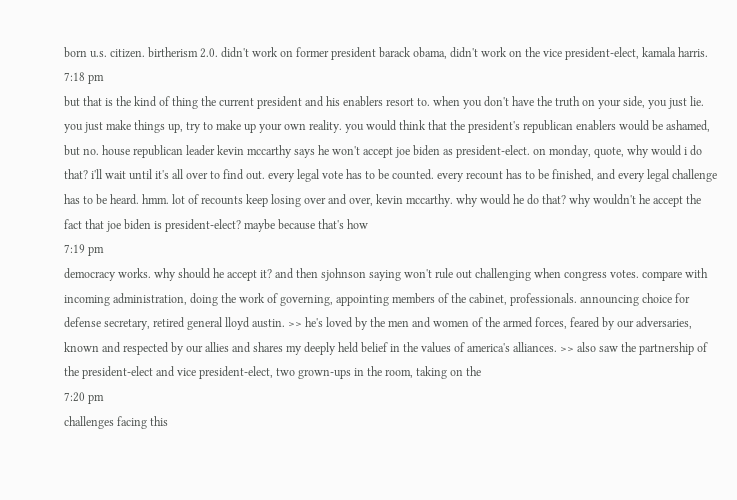born u.s. citizen. birtherism 2.0. didn't work on former president barack obama, didn't work on the vice president-elect, kamala harris.
7:18 pm
but that is the kind of thing the current president and his enablers resort to. when you don't have the truth on your side, you just lie. you just make things up, try to make up your own reality. you would think that the president's republican enablers would be ashamed, but no. house republican leader kevin mccarthy says he won't accept joe biden as president-elect. on monday, quote, why would i do that? i'll wait until it's all over to find out. every legal vote has to be counted. every recount has to be finished, and every legal challenge has to be heard. hmm. lot of recounts keep losing over and over, kevin mccarthy. why would he do that? why wouldn't he accept the fact that joe biden is president-elect? maybe because that's how
7:19 pm
democracy works. why should he accept it? and then sjohnson saying won't rule out challenging when congress votes. compare with incoming administration, doing the work of governing, appointing members of the cabinet, professionals. announcing choice for defense secretary, retired general lloyd austin. >> he's loved by the men and women of the armed forces, feared by our adversaries, known and respected by our allies and shares my deeply held belief in the values of america's alliances. >> also saw the partnership of the president-elect and vice president-elect, two grown-ups in the room, taking on the
7:20 pm
challenges facing this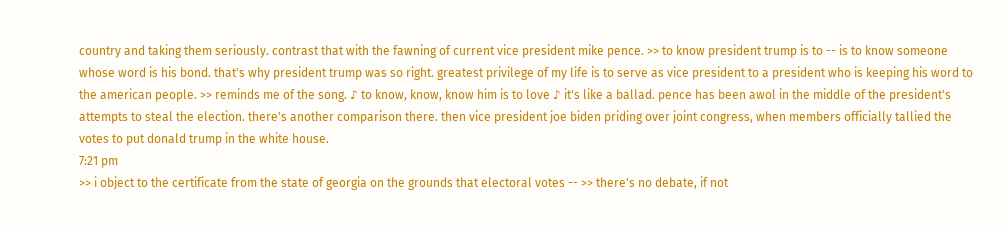country and taking them seriously. contrast that with the fawning of current vice president mike pence. >> to know president trump is to -- is to know someone whose word is his bond. that's why president trump was so right. greatest privilege of my life is to serve as vice president to a president who is keeping his word to the american people. >> reminds me of the song. ♪ to know, know, know him is to love ♪ it's like a ballad. pence has been awol in the middle of the president's attempts to steal the election. there's another comparison there. then vice president joe biden priding over joint congress, when members officially tallied the votes to put donald trump in the white house.
7:21 pm
>> i object to the certificate from the state of georgia on the grounds that electoral votes -- >> there's no debate, if not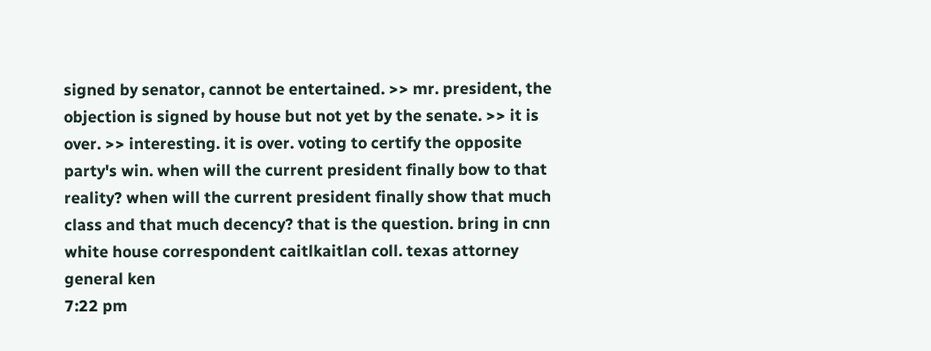signed by senator, cannot be entertained. >> mr. president, the objection is signed by house but not yet by the senate. >> it is over. >> interesting. it is over. voting to certify the opposite party's win. when will the current president finally bow to that reality? when will the current president finally show that much class and that much decency? that is the question. bring in cnn white house correspondent caitlkaitlan coll. texas attorney general ken
7:22 pm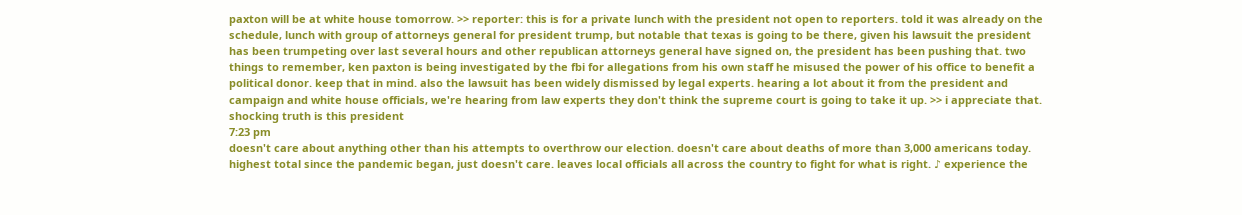paxton will be at white house tomorrow. >> reporter: this is for a private lunch with the president not open to reporters. told it was already on the schedule, lunch with group of attorneys general for president trump, but notable that texas is going to be there, given his lawsuit the president has been trumpeting over last several hours and other republican attorneys general have signed on, the president has been pushing that. two things to remember, ken paxton is being investigated by the fbi for allegations from his own staff he misused the power of his office to benefit a political donor. keep that in mind. also the lawsuit has been widely dismissed by legal experts. hearing a lot about it from the president and campaign and white house officials, we're hearing from law experts they don't think the supreme court is going to take it up. >> i appreciate that. shocking truth is this president
7:23 pm
doesn't care about anything other than his attempts to overthrow our election. doesn't care about deaths of more than 3,000 americans today. highest total since the pandemic began, just doesn't care. leaves local officials all across the country to fight for what is right. ♪ experience the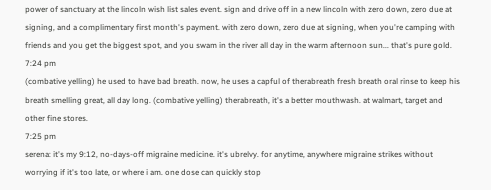power of sanctuary at the lincoln wish list sales event. sign and drive off in a new lincoln with zero down, zero due at signing, and a complimentary first month's payment. with zero down, zero due at signing, when you're camping with friends and you get the biggest spot, and you swam in the river all day in the warm afternoon sun... that's pure gold.
7:24 pm
(combative yelling) he used to have bad breath. now, he uses a capful of therabreath fresh breath oral rinse to keep his breath smelling great, all day long. (combative yelling) therabreath, it's a better mouthwash. at walmart, target and other fine stores.
7:25 pm
serena: it's my 9:12, no-days-off migraine medicine. it's ubrelvy. for anytime, anywhere migraine strikes without worrying if it's too late, or where i am. one dose can quickly stop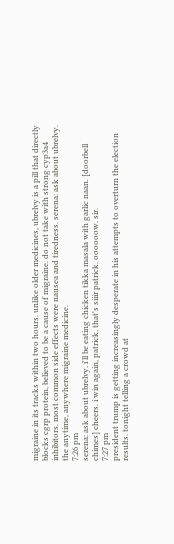migraine in its tracks within two hours. unlike older medicines, ubrelvy is a pill that directly blocks cgrp protein, believed to be a cause of migraine. do not take with strong cyp3a4 inhibitors. most common side effects were nausea and tiredness. serena: ask about ubrelvy. the anytime, anywhere migraine medicine.
7:26 pm
serena: ask about ubrelvy. i'll be eating chicken tikka masala with garlic naan. [doorbell chimes] cheers. i win again, patrick. that's siiir patrick. oooooow. sir.
7:27 pm
president trump is getting increasingly desperate in his attempts to overturn the election results. tonight telling a crowd at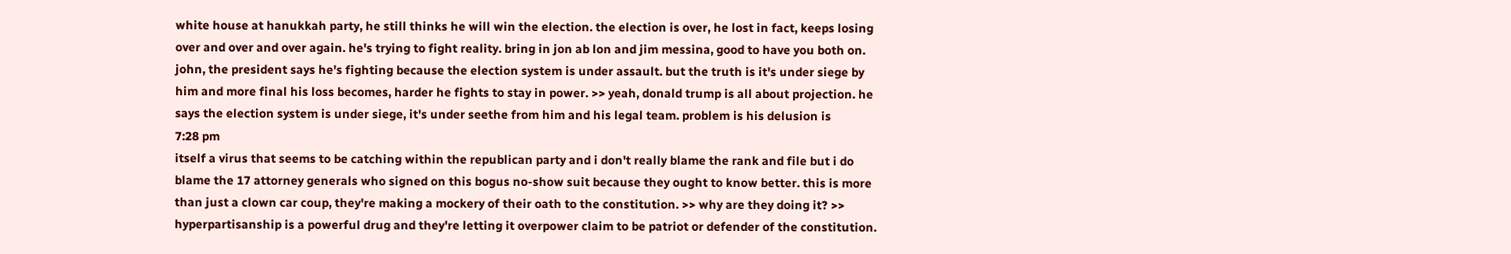white house at hanukkah party, he still thinks he will win the election. the election is over, he lost in fact, keeps losing over and over and over again. he's trying to fight reality. bring in jon ab lon and jim messina, good to have you both on. john, the president says he's fighting because the election system is under assault. but the truth is it's under siege by him and more final his loss becomes, harder he fights to stay in power. >> yeah, donald trump is all about projection. he says the election system is under siege, it's under seethe from him and his legal team. problem is his delusion is
7:28 pm
itself a virus that seems to be catching within the republican party and i don't really blame the rank and file but i do blame the 17 attorney generals who signed on this bogus no-show suit because they ought to know better. this is more than just a clown car coup, they're making a mockery of their oath to the constitution. >> why are they doing it? >> hyperpartisanship is a powerful drug and they're letting it overpower claim to be patriot or defender of the constitution.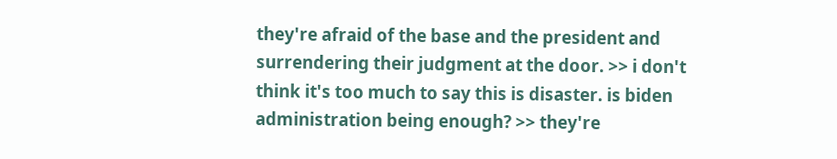they're afraid of the base and the president and surrendering their judgment at the door. >> i don't think it's too much to say this is disaster. is biden administration being enough? >> they're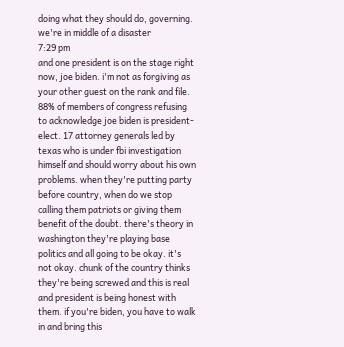doing what they should do, governing. we're in middle of a disaster
7:29 pm
and one president is on the stage right now, joe biden. i'm not as forgiving as your other guest on the rank and file. 88% of members of congress refusing to acknowledge joe biden is president-elect. 17 attorney generals led by texas who is under fbi investigation himself and should worry about his own problems. when they're putting party before country, when do we stop calling them patriots or giving them benefit of the doubt. there's theory in washington they're playing base politics and all going to be okay. it's not okay. chunk of the country thinks they're being screwed and this is real and president is being honest with them. if you're biden, you have to walk in and bring this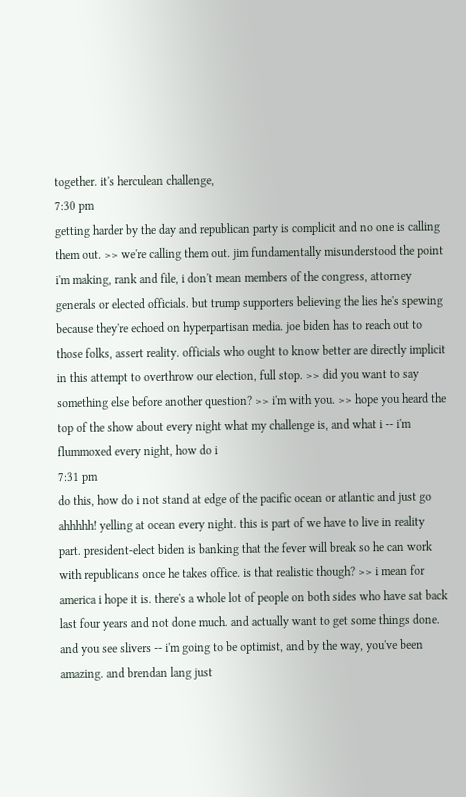together. it's herculean challenge,
7:30 pm
getting harder by the day and republican party is complicit and no one is calling them out. >> we're calling them out. jim fundamentally misunderstood the point i'm making, rank and file, i don't mean members of the congress, attorney generals or elected officials. but trump supporters believing the lies he's spewing because they're echoed on hyperpartisan media. joe biden has to reach out to those folks, assert reality. officials who ought to know better are directly implicit in this attempt to overthrow our election, full stop. >> did you want to say something else before another question? >> i'm with you. >> hope you heard the top of the show about every night what my challenge is, and what i -- i'm flummoxed every night, how do i
7:31 pm
do this, how do i not stand at edge of the pacific ocean or atlantic and just go ahhhhh! yelling at ocean every night. this is part of we have to live in reality part. president-elect biden is banking that the fever will break so he can work with republicans once he takes office. is that realistic though? >> i mean for america i hope it is. there's a whole lot of people on both sides who have sat back last four years and not done much. and actually want to get some things done. and you see slivers -- i'm going to be optimist, and by the way, you've been amazing. and brendan lang just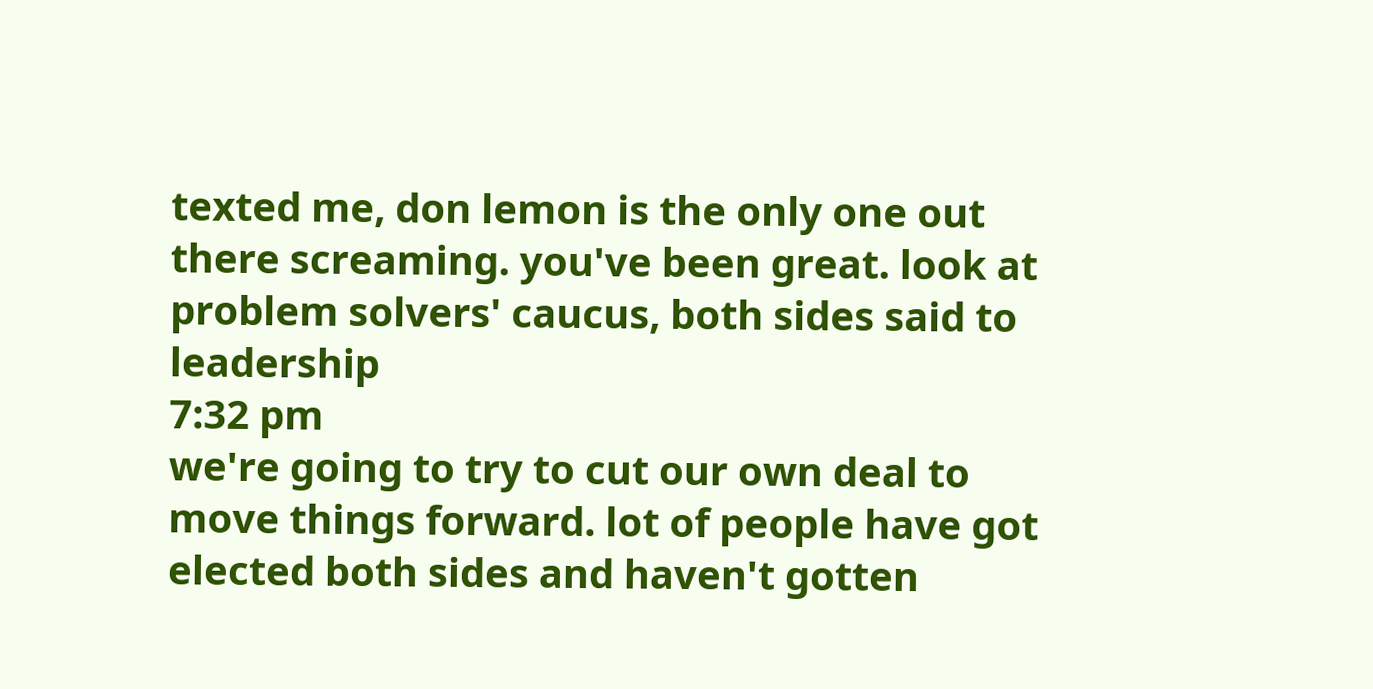texted me, don lemon is the only one out there screaming. you've been great. look at problem solvers' caucus, both sides said to leadership
7:32 pm
we're going to try to cut our own deal to move things forward. lot of people have got elected both sides and haven't gotten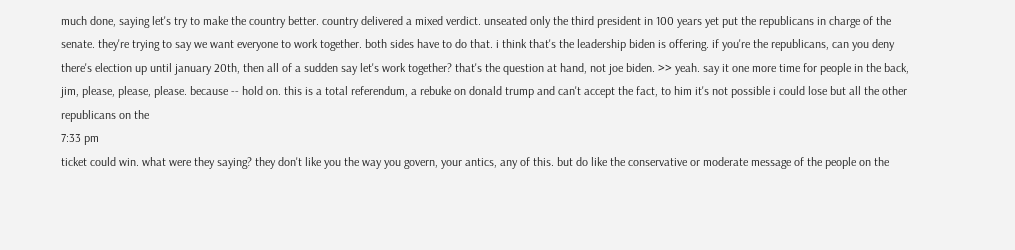much done, saying let's try to make the country better. country delivered a mixed verdict. unseated only the third president in 100 years yet put the republicans in charge of the senate. they're trying to say we want everyone to work together. both sides have to do that. i think that's the leadership biden is offering. if you're the republicans, can you deny there's election up until january 20th, then all of a sudden say let's work together? that's the question at hand, not joe biden. >> yeah. say it one more time for people in the back, jim, please, please, please. because -- hold on. this is a total referendum, a rebuke on donald trump and can't accept the fact, to him it's not possible i could lose but all the other republicans on the
7:33 pm
ticket could win. what were they saying? they don't like you the way you govern, your antics, any of this. but do like the conservative or moderate message of the people on the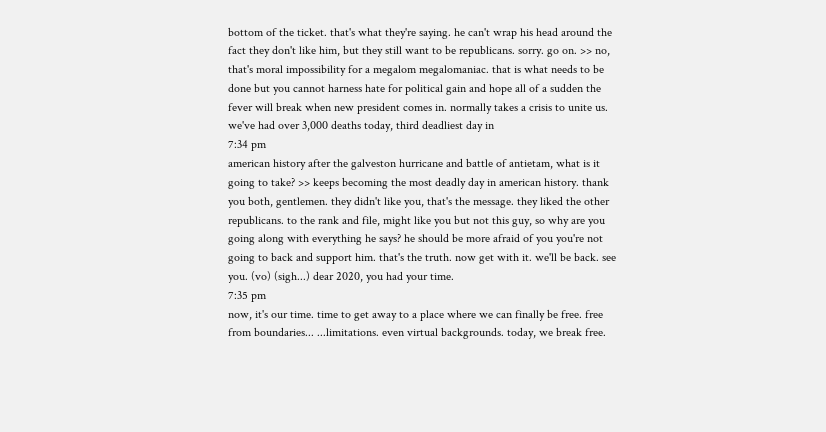bottom of the ticket. that's what they're saying. he can't wrap his head around the fact they don't like him, but they still want to be republicans. sorry. go on. >> no, that's moral impossibility for a megalom megalomaniac. that is what needs to be done but you cannot harness hate for political gain and hope all of a sudden the fever will break when new president comes in. normally takes a crisis to unite us. we've had over 3,000 deaths today, third deadliest day in
7:34 pm
american history after the galveston hurricane and battle of antietam, what is it going to take? >> keeps becoming the most deadly day in american history. thank you both, gentlemen. they didn't like you, that's the message. they liked the other republicans. to the rank and file, might like you but not this guy, so why are you going along with everything he says? he should be more afraid of you you're not going to back and support him. that's the truth. now get with it. we'll be back. see you. (vo) (sigh...) dear 2020, you had your time.
7:35 pm
now, it's our time. time to get away to a place where we can finally be free. free from boundaries... ...limitations. even virtual backgrounds. today, we break free.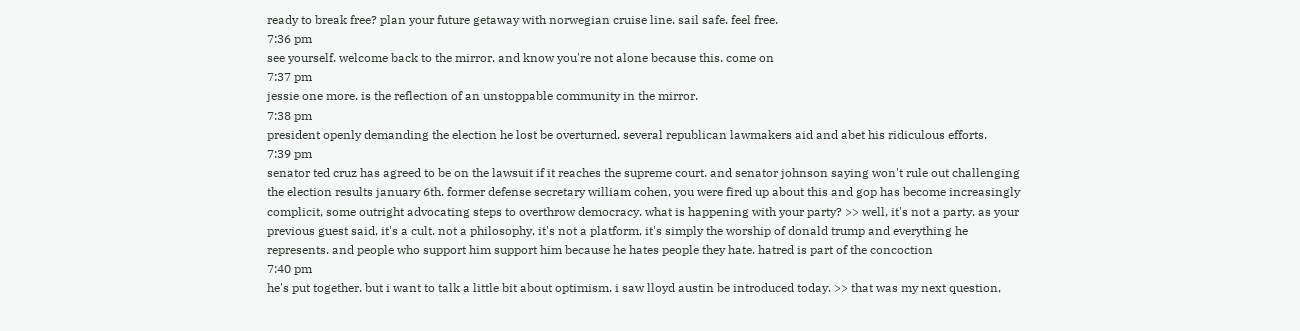ready to break free? plan your future getaway with norwegian cruise line. sail safe. feel free.
7:36 pm
see yourself. welcome back to the mirror. and know you're not alone because this. come on
7:37 pm
jessie one more. is the reflection of an unstoppable community in the mirror.
7:38 pm
president openly demanding the election he lost be overturned. several republican lawmakers aid and abet his ridiculous efforts.
7:39 pm
senator ted cruz has agreed to be on the lawsuit if it reaches the supreme court. and senator johnson saying won't rule out challenging the election results january 6th. former defense secretary william cohen, you were fired up about this and gop has become increasingly complicit, some outright advocating steps to overthrow democracy. what is happening with your party? >> well, it's not a party. as your previous guest said, it's a cult. not a philosophy, it's not a platform, it's simply the worship of donald trump and everything he represents. and people who support him support him because he hates people they hate. hatred is part of the concoction
7:40 pm
he's put together. but i want to talk a little bit about optimism. i saw lloyd austin be introduced today. >> that was my next question,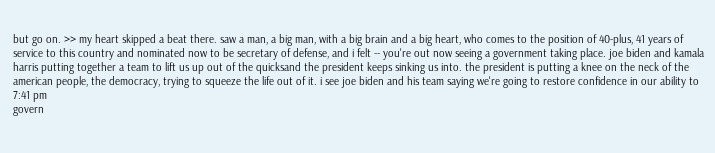but go on. >> my heart skipped a beat there. saw a man, a big man, with a big brain and a big heart, who comes to the position of 40-plus, 41 years of service to this country and nominated now to be secretary of defense, and i felt -- you're out now seeing a government taking place. joe biden and kamala harris putting together a team to lift us up out of the quicksand the president keeps sinking us into. the president is putting a knee on the neck of the american people, the democracy, trying to squeeze the life out of it. i see joe biden and his team saying we're going to restore confidence in our ability to
7:41 pm
govern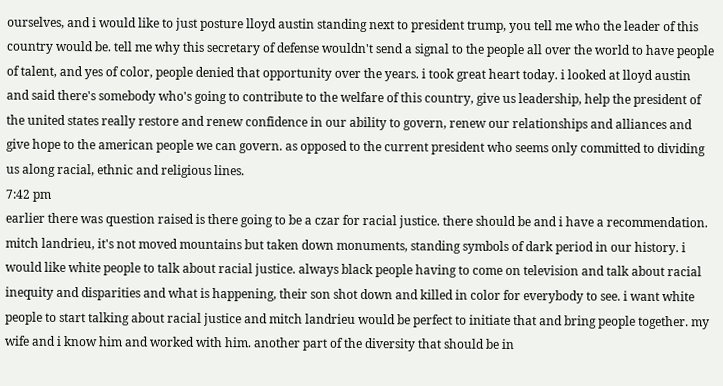ourselves, and i would like to just posture lloyd austin standing next to president trump, you tell me who the leader of this country would be. tell me why this secretary of defense wouldn't send a signal to the people all over the world to have people of talent, and yes of color, people denied that opportunity over the years. i took great heart today. i looked at lloyd austin and said there's somebody who's going to contribute to the welfare of this country, give us leadership, help the president of the united states really restore and renew confidence in our ability to govern, renew our relationships and alliances and give hope to the american people we can govern. as opposed to the current president who seems only committed to dividing us along racial, ethnic and religious lines.
7:42 pm
earlier there was question raised is there going to be a czar for racial justice. there should be and i have a recommendation. mitch landrieu, it's not moved mountains but taken down monuments, standing symbols of dark period in our history. i would like white people to talk about racial justice. always black people having to come on television and talk about racial inequity and disparities and what is happening, their son shot down and killed in color for everybody to see. i want white people to start talking about racial justice and mitch landrieu would be perfect to initiate that and bring people together. my wife and i know him and worked with him. another part of the diversity that should be in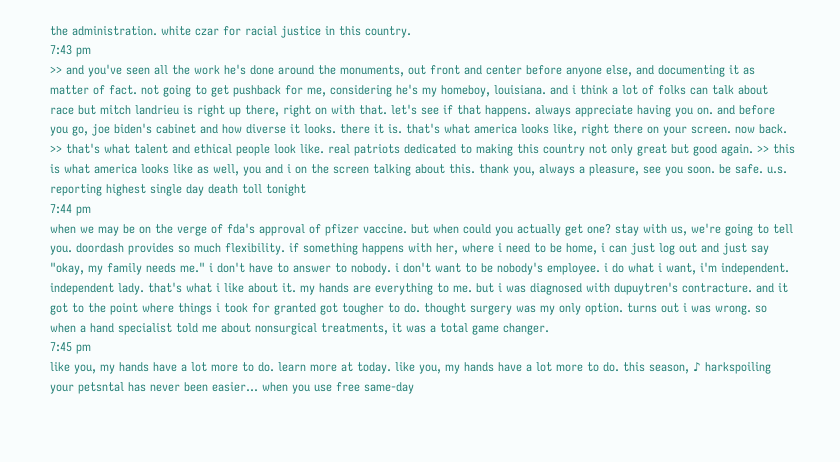the administration. white czar for racial justice in this country.
7:43 pm
>> and you've seen all the work he's done around the monuments, out front and center before anyone else, and documenting it as matter of fact. not going to get pushback for me, considering he's my homeboy, louisiana. and i think a lot of folks can talk about race but mitch landrieu is right up there, right on with that. let's see if that happens. always appreciate having you on. and before you go, joe biden's cabinet and how diverse it looks. there it is. that's what america looks like, right there on your screen. now back. >> that's what talent and ethical people look like. real patriots dedicated to making this country not only great but good again. >> this is what america looks like as well, you and i on the screen talking about this. thank you, always a pleasure, see you soon. be safe. u.s. reporting highest single day death toll tonight
7:44 pm
when we may be on the verge of fda's approval of pfizer vaccine. but when could you actually get one? stay with us, we're going to tell you. doordash provides so much flexibility. if something happens with her, where i need to be home, i can just log out and just say "okay, my family needs me." i don't have to answer to nobody. i don't want to be nobody's employee. i do what i want, i'm independent. independent lady. that's what i like about it. my hands are everything to me. but i was diagnosed with dupuytren's contracture. and it got to the point where things i took for granted got tougher to do. thought surgery was my only option. turns out i was wrong. so when a hand specialist told me about nonsurgical treatments, it was a total game changer.
7:45 pm
like you, my hands have a lot more to do. learn more at today. like you, my hands have a lot more to do. this season, ♪ harkspoiling your petsntal has never been easier... when you use free same-day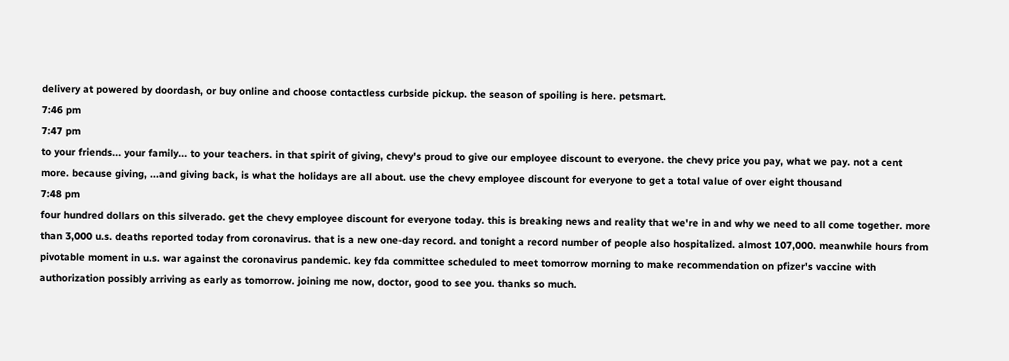delivery at powered by doordash, or buy online and choose contactless curbside pickup. the season of spoiling is here. petsmart.
7:46 pm
7:47 pm
to your friends... your family... to your teachers. in that spirit of giving, chevy's proud to give our employee discount to everyone. the chevy price you pay, what we pay. not a cent more. because giving, ...and giving back, is what the holidays are all about. use the chevy employee discount for everyone to get a total value of over eight thousand
7:48 pm
four hundred dollars on this silverado. get the chevy employee discount for everyone today. this is breaking news and reality that we're in and why we need to all come together. more than 3,000 u.s. deaths reported today from coronavirus. that is a new one-day record. and tonight a record number of people also hospitalized. almost 107,000. meanwhile hours from pivotable moment in u.s. war against the coronavirus pandemic. key fda committee scheduled to meet tomorrow morning to make recommendation on pfizer's vaccine with authorization possibly arriving as early as tomorrow. joining me now, doctor, good to see you. thanks so much.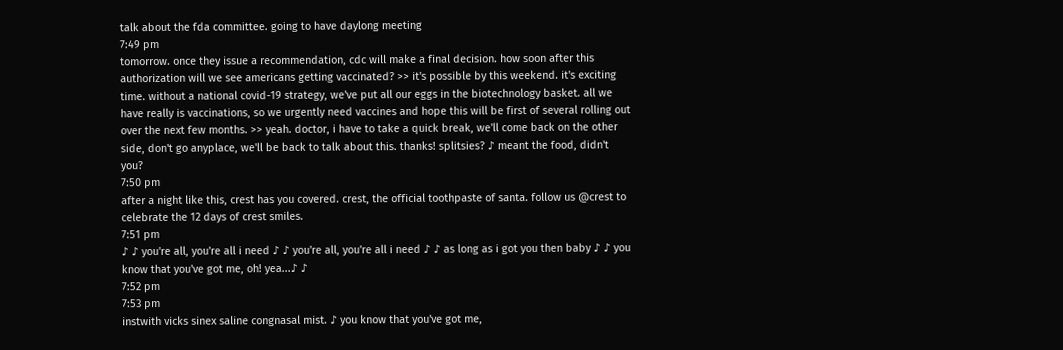talk about the fda committee. going to have daylong meeting
7:49 pm
tomorrow. once they issue a recommendation, cdc will make a final decision. how soon after this authorization will we see americans getting vaccinated? >> it's possible by this weekend. it's exciting time. without a national covid-19 strategy, we've put all our eggs in the biotechnology basket. all we have really is vaccinations, so we urgently need vaccines and hope this will be first of several rolling out over the next few months. >> yeah. doctor, i have to take a quick break, we'll come back on the other side, don't go anyplace, we'll be back to talk about this. thanks! splitsies? ♪ meant the food, didn't you?
7:50 pm
after a night like this, crest has you covered. crest, the official toothpaste of santa. follow us @crest to celebrate the 12 days of crest smiles.
7:51 pm
♪ ♪ you're all, you're all i need ♪ ♪ you're all, you're all i need ♪ ♪ as long as i got you then baby ♪ ♪ you know that you've got me, oh! yea...♪ ♪
7:52 pm
7:53 pm
instwith vicks sinex saline congnasal mist. ♪ you know that you've got me,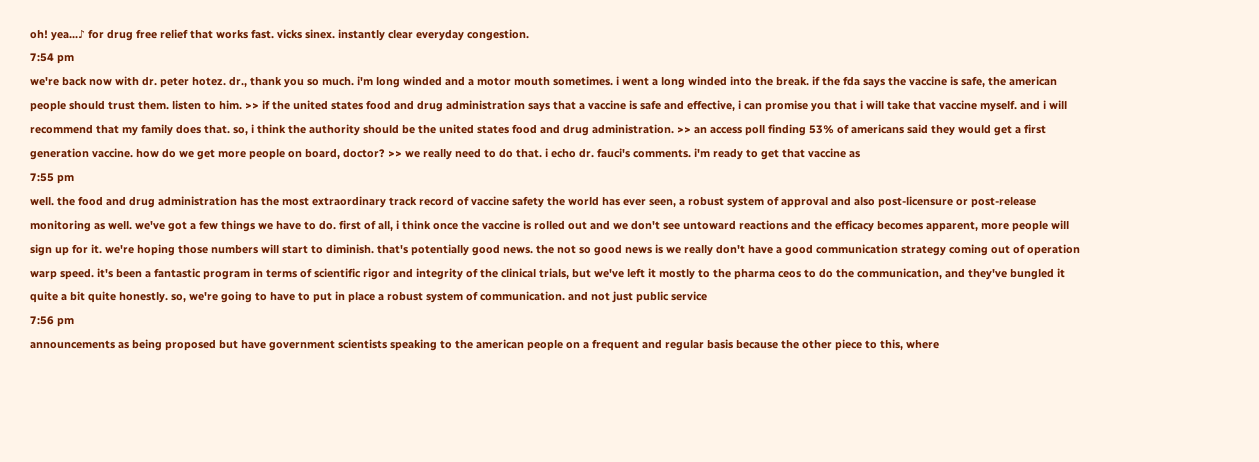oh! yea...♪ for drug free relief that works fast. vicks sinex. instantly clear everyday congestion.
7:54 pm
we're back now with dr. peter hotez. dr., thank you so much. i'm long winded and a motor mouth sometimes. i went a long winded into the break. if the fda says the vaccine is safe, the american people should trust them. listen to him. >> if the united states food and drug administration says that a vaccine is safe and effective, i can promise you that i will take that vaccine myself. and i will recommend that my family does that. so, i think the authority should be the united states food and drug administration. >> an access poll finding 53% of americans said they would get a first generation vaccine. how do we get more people on board, doctor? >> we really need to do that. i echo dr. fauci's comments. i'm ready to get that vaccine as
7:55 pm
well. the food and drug administration has the most extraordinary track record of vaccine safety the world has ever seen, a robust system of approval and also post-licensure or post-release monitoring as well. we've got a few things we have to do. first of all, i think once the vaccine is rolled out and we don't see untoward reactions and the efficacy becomes apparent, more people will sign up for it. we're hoping those numbers will start to diminish. that's potentially good news. the not so good news is we really don't have a good communication strategy coming out of operation warp speed. it's been a fantastic program in terms of scientific rigor and integrity of the clinical trials, but we've left it mostly to the pharma ceos to do the communication, and they've bungled it quite a bit quite honestly. so, we're going to have to put in place a robust system of communication. and not just public service
7:56 pm
announcements as being proposed but have government scientists speaking to the american people on a frequent and regular basis because the other piece to this, where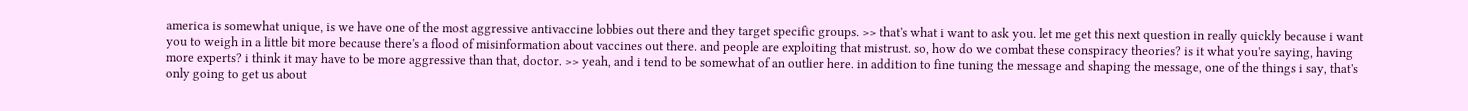america is somewhat unique, is we have one of the most aggressive antivaccine lobbies out there and they target specific groups. >> that's what i want to ask you. let me get this next question in really quickly because i want you to weigh in a little bit more because there's a flood of misinformation about vaccines out there. and people are exploiting that mistrust. so, how do we combat these conspiracy theories? is it what you're saying, having more experts? i think it may have to be more aggressive than that, doctor. >> yeah, and i tend to be somewhat of an outlier here. in addition to fine tuning the message and shaping the message, one of the things i say, that's only going to get us about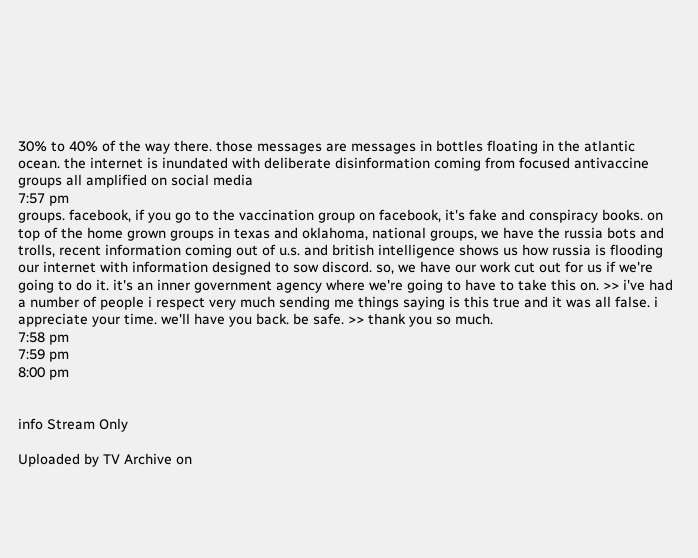30% to 40% of the way there. those messages are messages in bottles floating in the atlantic ocean. the internet is inundated with deliberate disinformation coming from focused antivaccine groups all amplified on social media
7:57 pm
groups. facebook, if you go to the vaccination group on facebook, it's fake and conspiracy books. on top of the home grown groups in texas and oklahoma, national groups, we have the russia bots and trolls, recent information coming out of u.s. and british intelligence shows us how russia is flooding our internet with information designed to sow discord. so, we have our work cut out for us if we're going to do it. it's an inner government agency where we're going to have to take this on. >> i've had a number of people i respect very much sending me things saying is this true and it was all false. i appreciate your time. we'll have you back. be safe. >> thank you so much.
7:58 pm
7:59 pm
8:00 pm


info Stream Only

Uploaded by TV Archive on